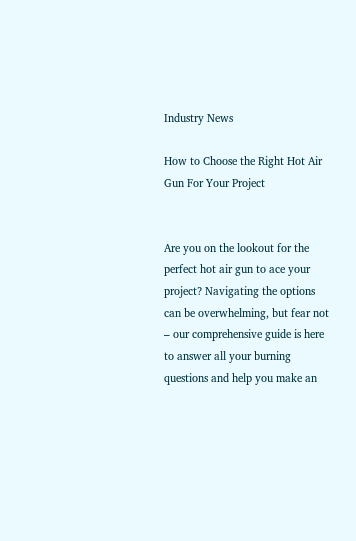Industry News

How to Choose the Right Hot Air Gun For Your Project


Are you on the lookout for the perfect hot air gun to ace your project? Navigating the options can be overwhelming, but fear not – our comprehensive guide is here to answer all your burning questions and help you make an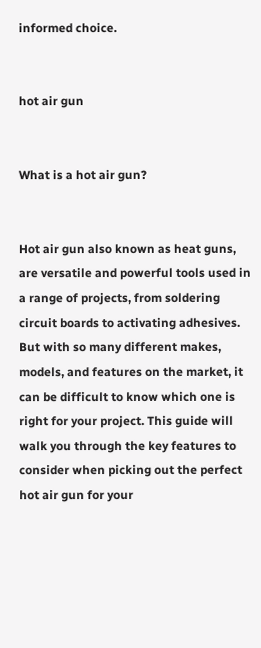informed choice.


hot air gun


What is a hot air gun?


Hot air gun also known as heat guns, are versatile and powerful tools used in a range of projects, from soldering circuit boards to activating adhesives. But with so many different makes, models, and features on the market, it can be difficult to know which one is right for your project. This guide will walk you through the key features to consider when picking out the perfect hot air gun for your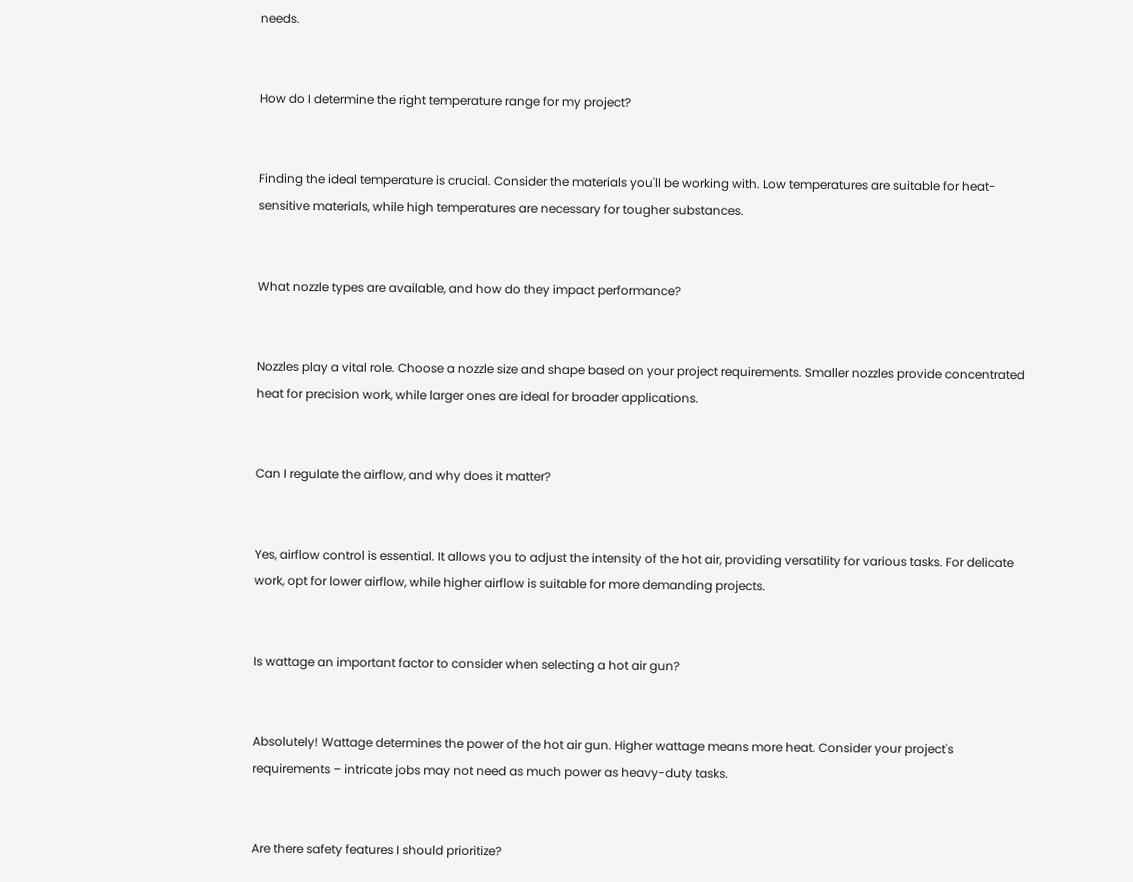needs.


How do I determine the right temperature range for my project?


Finding the ideal temperature is crucial. Consider the materials you'll be working with. Low temperatures are suitable for heat-sensitive materials, while high temperatures are necessary for tougher substances.


What nozzle types are available, and how do they impact performance?


Nozzles play a vital role. Choose a nozzle size and shape based on your project requirements. Smaller nozzles provide concentrated heat for precision work, while larger ones are ideal for broader applications.


Can I regulate the airflow, and why does it matter?


Yes, airflow control is essential. It allows you to adjust the intensity of the hot air, providing versatility for various tasks. For delicate work, opt for lower airflow, while higher airflow is suitable for more demanding projects.


Is wattage an important factor to consider when selecting a hot air gun?


Absolutely! Wattage determines the power of the hot air gun. Higher wattage means more heat. Consider your project's requirements – intricate jobs may not need as much power as heavy-duty tasks.


Are there safety features I should prioritize?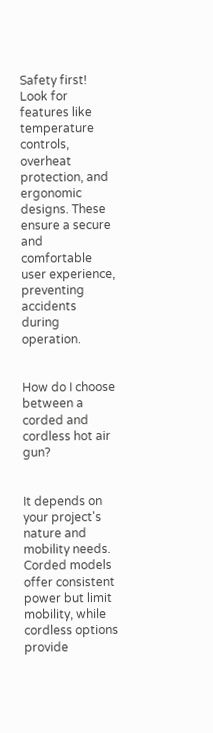Safety first! Look for features like temperature controls, overheat protection, and ergonomic designs. These ensure a secure and comfortable user experience, preventing accidents during operation.


How do I choose between a corded and cordless hot air gun?


It depends on your project's nature and mobility needs. Corded models offer consistent power but limit mobility, while cordless options provide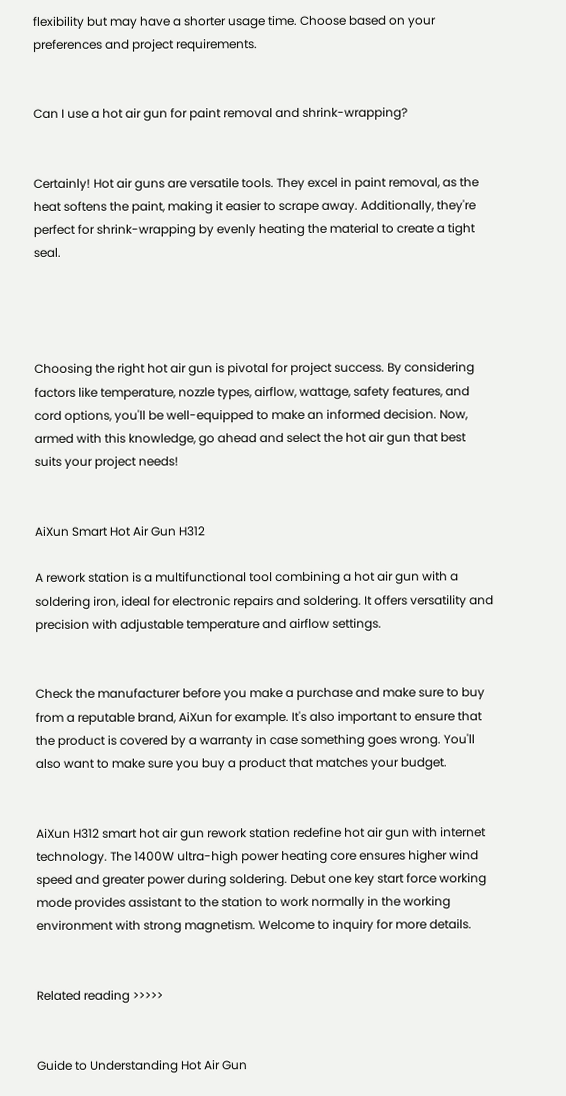flexibility but may have a shorter usage time. Choose based on your preferences and project requirements.


Can I use a hot air gun for paint removal and shrink-wrapping?


Certainly! Hot air guns are versatile tools. They excel in paint removal, as the heat softens the paint, making it easier to scrape away. Additionally, they're perfect for shrink-wrapping by evenly heating the material to create a tight seal.




Choosing the right hot air gun is pivotal for project success. By considering factors like temperature, nozzle types, airflow, wattage, safety features, and cord options, you'll be well-equipped to make an informed decision. Now, armed with this knowledge, go ahead and select the hot air gun that best suits your project needs!


AiXun Smart Hot Air Gun H312

A rework station is a multifunctional tool combining a hot air gun with a soldering iron, ideal for electronic repairs and soldering. It offers versatility and precision with adjustable temperature and airflow settings.


Check the manufacturer before you make a purchase and make sure to buy from a reputable brand, AiXun for example. It's also important to ensure that the product is covered by a warranty in case something goes wrong. You'll also want to make sure you buy a product that matches your budget.


AiXun H312 smart hot air gun rework station redefine hot air gun with internet technology. The 1400W ultra-high power heating core ensures higher wind speed and greater power during soldering. Debut one key start force working mode provides assistant to the station to work normally in the working environment with strong magnetism. Welcome to inquiry for more details.


Related reading >>>>>


Guide to Understanding Hot Air Gun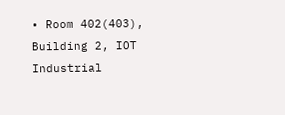• Room 402(403), Building 2, IOT Industrial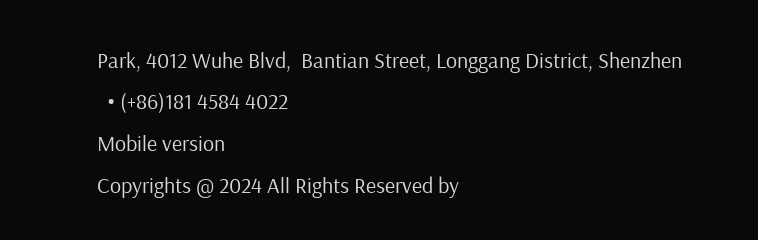Park, 4012 Wuhe Blvd,  Bantian Street, Longgang District, Shenzhen
  • (+86)181 4584 4022
Mobile version
Copyrights @ 2024 All Rights Reserved by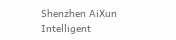Shenzhen AiXun Intelligent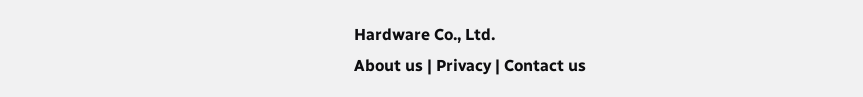Hardware Co., Ltd.
About us | Privacy | Contact us